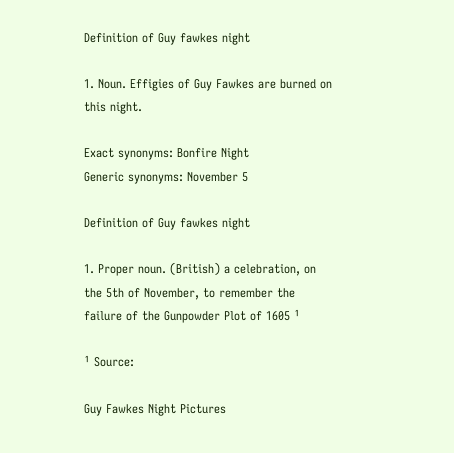Definition of Guy fawkes night

1. Noun. Effigies of Guy Fawkes are burned on this night.

Exact synonyms: Bonfire Night
Generic synonyms: November 5

Definition of Guy fawkes night

1. Proper noun. (British) a celebration, on the 5th of November, to remember the failure of the Gunpowder Plot of 1605 ¹

¹ Source:

Guy Fawkes Night Pictures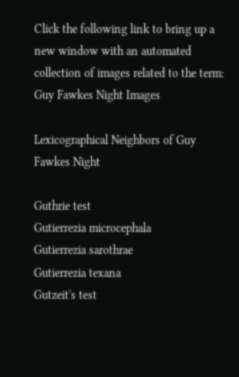Click the following link to bring up a new window with an automated collection of images related to the term: Guy Fawkes Night Images

Lexicographical Neighbors of Guy Fawkes Night

Guthrie test
Gutierrezia microcephala
Gutierrezia sarothrae
Gutierrezia texana
Gutzeit's test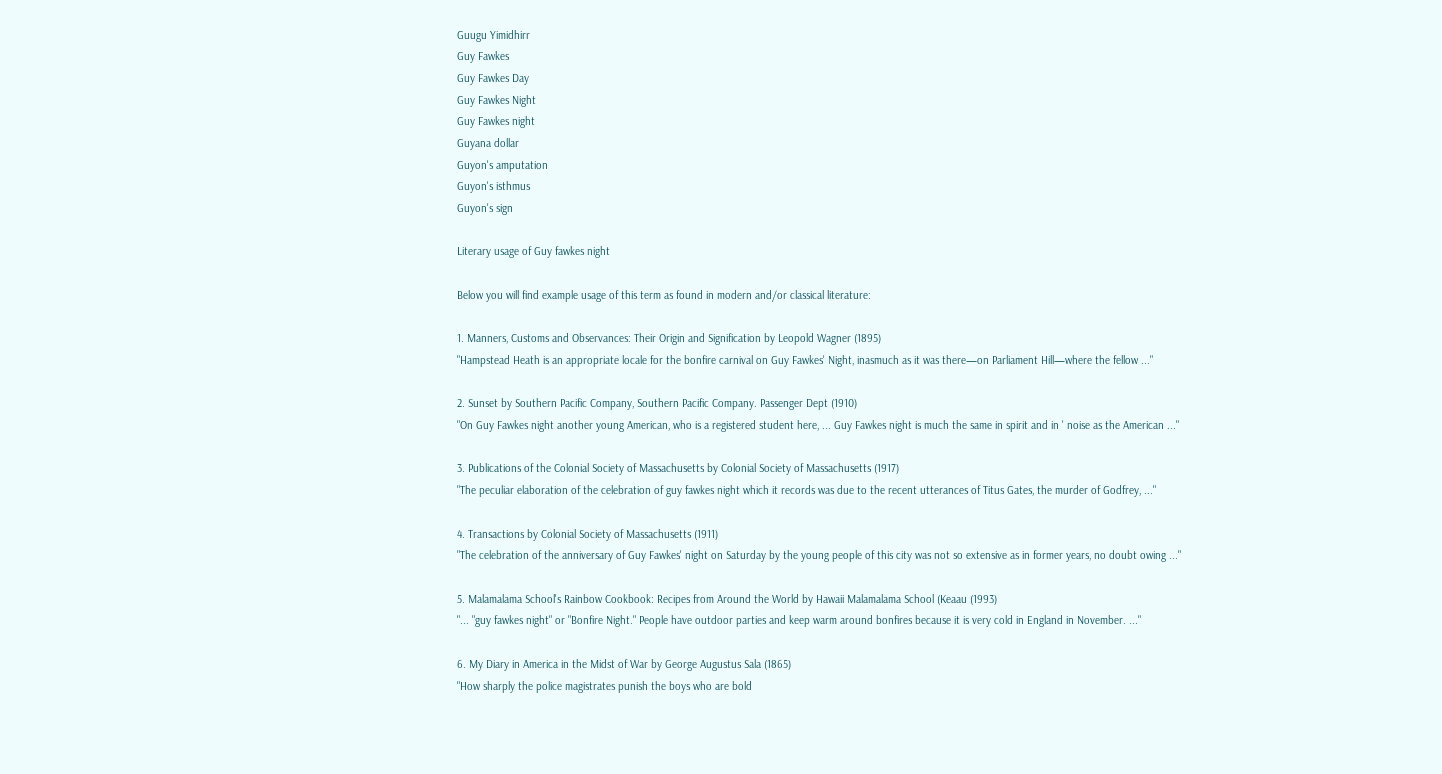Guugu Yimidhirr
Guy Fawkes
Guy Fawkes Day
Guy Fawkes Night
Guy Fawkes night
Guyana dollar
Guyon's amputation
Guyon's isthmus
Guyon's sign

Literary usage of Guy fawkes night

Below you will find example usage of this term as found in modern and/or classical literature:

1. Manners, Customs and Observances: Their Origin and Signification by Leopold Wagner (1895)
"Hampstead Heath is an appropriate locale for the bonfire carnival on Guy Fawkes' Night, inasmuch as it was there—on Parliament Hill—where the fellow ..."

2. Sunset by Southern Pacific Company, Southern Pacific Company. Passenger Dept (1910)
"On Guy Fawkes night another young American, who is a registered student here, ... Guy Fawkes night is much the same in spirit and in ' noise as the American ..."

3. Publications of the Colonial Society of Massachusetts by Colonial Society of Massachusetts (1917)
"The peculiar elaboration of the celebration of guy fawkes night which it records was due to the recent utterances of Titus Gates, the murder of Godfrey, ..."

4. Transactions by Colonial Society of Massachusetts (1911)
"The celebration of the anniversary of Guy Fawkes' night on Saturday by the young people of this city was not so extensive as in former years, no doubt owing ..."

5. Malamalama School's Rainbow Cookbook: Recipes from Around the World by Hawaii Malamalama School (Keaau (1993)
"... "guy fawkes night" or "Bonfire Night." People have outdoor parties and keep warm around bonfires because it is very cold in England in November. ..."

6. My Diary in America in the Midst of War by George Augustus Sala (1865)
"How sharply the police magistrates punish the boys who are bold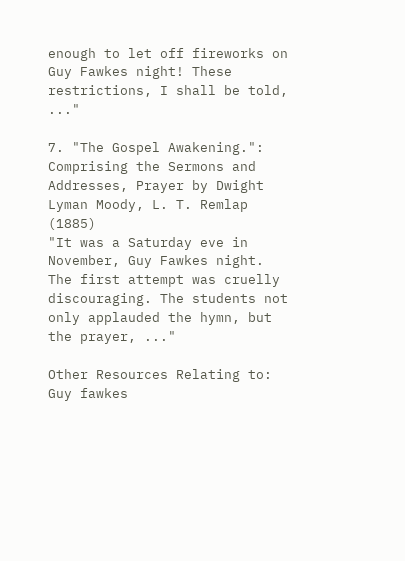enough to let off fireworks on Guy Fawkes night! These restrictions, I shall be told, ..."

7. "The Gospel Awakening.": Comprising the Sermons and Addresses, Prayer by Dwight Lyman Moody, L. T. Remlap (1885)
"It was a Saturday eve in November, Guy Fawkes night. The first attempt was cruelly discouraging. The students not only applauded the hymn, but the prayer, ..."

Other Resources Relating to: Guy fawkes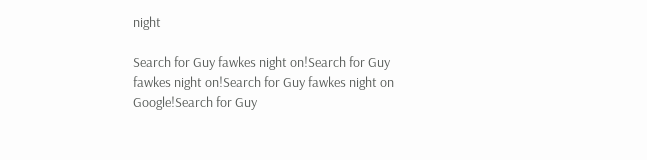night

Search for Guy fawkes night on!Search for Guy fawkes night on!Search for Guy fawkes night on Google!Search for Guy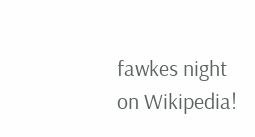fawkes night on Wikipedia!